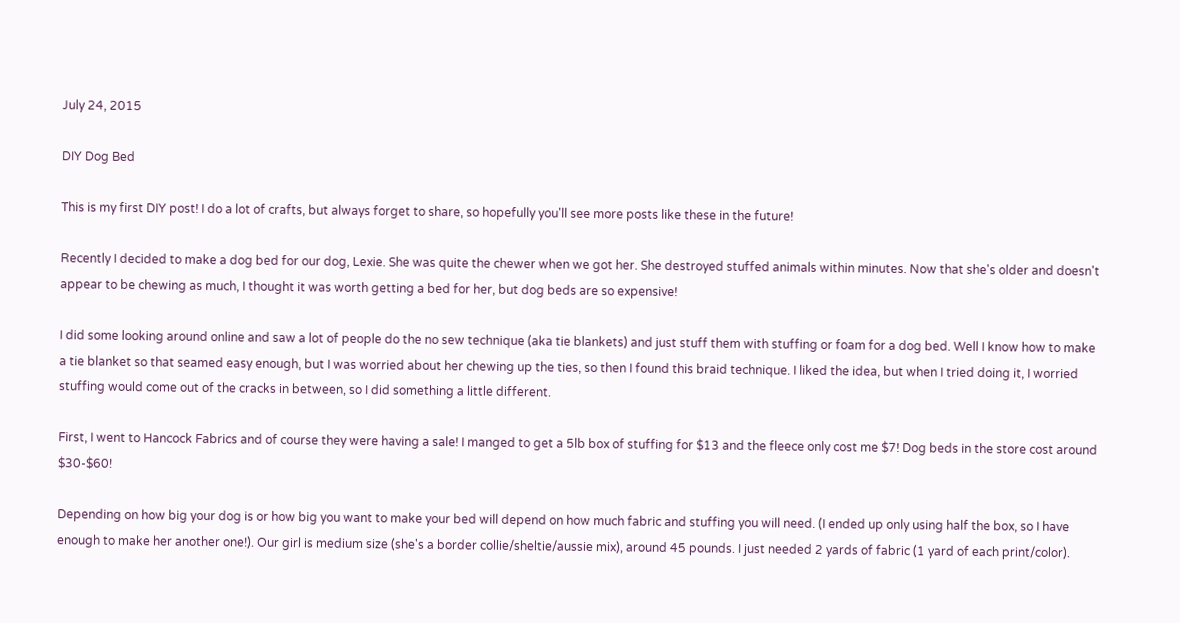July 24, 2015

DIY Dog Bed

This is my first DIY post! I do a lot of crafts, but always forget to share, so hopefully you'll see more posts like these in the future!

Recently I decided to make a dog bed for our dog, Lexie. She was quite the chewer when we got her. She destroyed stuffed animals within minutes. Now that she's older and doesn't appear to be chewing as much, I thought it was worth getting a bed for her, but dog beds are so expensive!

I did some looking around online and saw a lot of people do the no sew technique (aka tie blankets) and just stuff them with stuffing or foam for a dog bed. Well I know how to make a tie blanket so that seamed easy enough, but I was worried about her chewing up the ties, so then I found this braid technique. I liked the idea, but when I tried doing it, I worried stuffing would come out of the cracks in between, so I did something a little different.

First, I went to Hancock Fabrics and of course they were having a sale! I manged to get a 5lb box of stuffing for $13 and the fleece only cost me $7! Dog beds in the store cost around $30-$60!

Depending on how big your dog is or how big you want to make your bed will depend on how much fabric and stuffing you will need. (I ended up only using half the box, so I have enough to make her another one!). Our girl is medium size (she's a border collie/sheltie/aussie mix), around 45 pounds. I just needed 2 yards of fabric (1 yard of each print/color).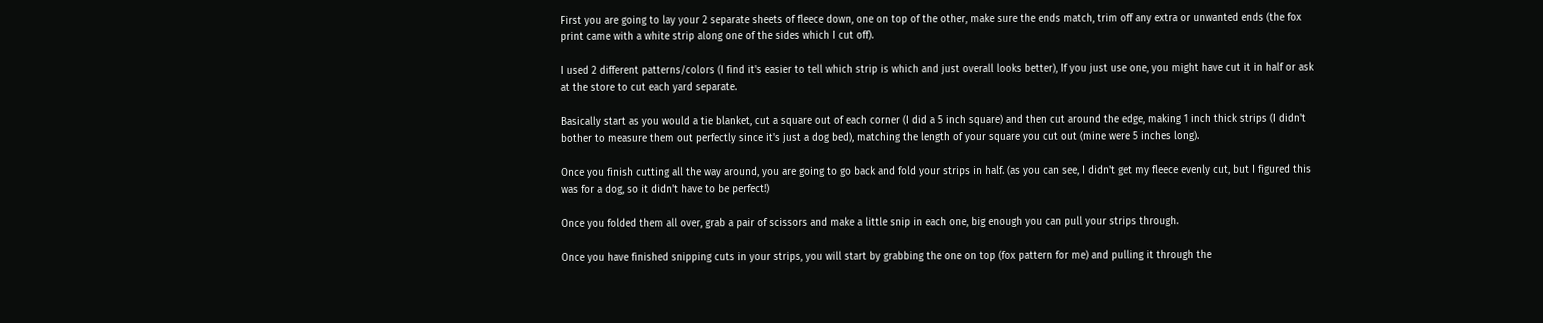First you are going to lay your 2 separate sheets of fleece down, one on top of the other, make sure the ends match, trim off any extra or unwanted ends (the fox print came with a white strip along one of the sides which I cut off).

I used 2 different patterns/colors (I find it's easier to tell which strip is which and just overall looks better), If you just use one, you might have cut it in half or ask at the store to cut each yard separate.

Basically start as you would a tie blanket, cut a square out of each corner (I did a 5 inch square) and then cut around the edge, making 1 inch thick strips (I didn't bother to measure them out perfectly since it's just a dog bed), matching the length of your square you cut out (mine were 5 inches long).

Once you finish cutting all the way around, you are going to go back and fold your strips in half. (as you can see, I didn't get my fleece evenly cut, but I figured this was for a dog, so it didn't have to be perfect!)

Once you folded them all over, grab a pair of scissors and make a little snip in each one, big enough you can pull your strips through.

Once you have finished snipping cuts in your strips, you will start by grabbing the one on top (fox pattern for me) and pulling it through the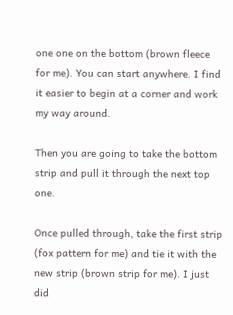one one on the bottom (brown fleece for me). You can start anywhere. I find it easier to begin at a corner and work my way around.

Then you are going to take the bottom strip and pull it through the next top one.

Once pulled through, take the first strip (fox pattern for me) and tie it with the new strip (brown strip for me). I just did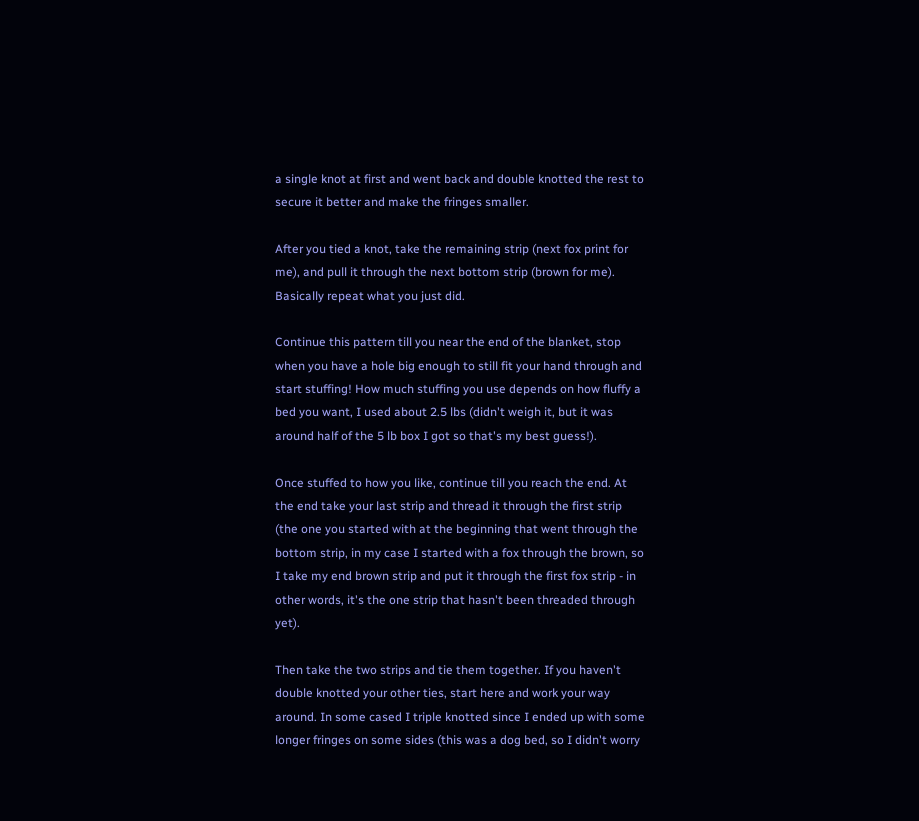a single knot at first and went back and double knotted the rest to secure it better and make the fringes smaller.

After you tied a knot, take the remaining strip (next fox print for me), and pull it through the next bottom strip (brown for me). Basically repeat what you just did.

Continue this pattern till you near the end of the blanket, stop when you have a hole big enough to still fit your hand through and start stuffing! How much stuffing you use depends on how fluffy a bed you want, I used about 2.5 lbs (didn't weigh it, but it was around half of the 5 lb box I got so that's my best guess!).

Once stuffed to how you like, continue till you reach the end. At the end take your last strip and thread it through the first strip (the one you started with at the beginning that went through the bottom strip, in my case I started with a fox through the brown, so I take my end brown strip and put it through the first fox strip - in other words, it's the one strip that hasn't been threaded through yet).

Then take the two strips and tie them together. If you haven't double knotted your other ties, start here and work your way around. In some cased I triple knotted since I ended up with some longer fringes on some sides (this was a dog bed, so I didn't worry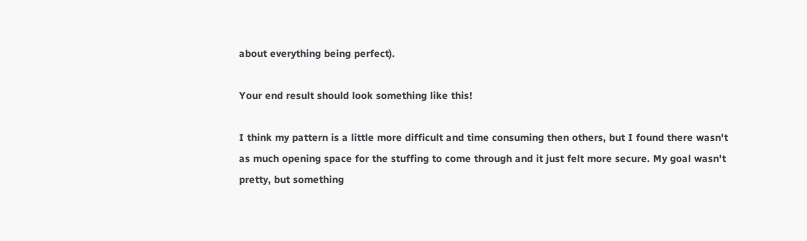about everything being perfect).

Your end result should look something like this!

I think my pattern is a little more difficult and time consuming then others, but I found there wasn't as much opening space for the stuffing to come through and it just felt more secure. My goal wasn't pretty, but something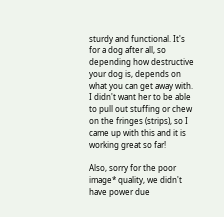sturdy and functional. It's for a dog after all, so depending how destructive your dog is, depends on what you can get away with. I didn't want her to be able to pull out stuffing or chew on the fringes (strips), so I came up with this and it is working great so far!

Also, sorry for the poor image* quality, we didn't have power due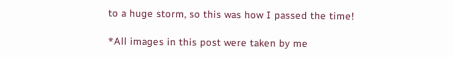to a huge storm, so this was how I passed the time!

*All images in this post were taken by me